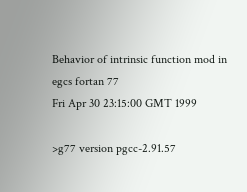Behavior of intrinsic function mod in egcs fortan 77
Fri Apr 30 23:15:00 GMT 1999

>g77 version pgcc-2.91.57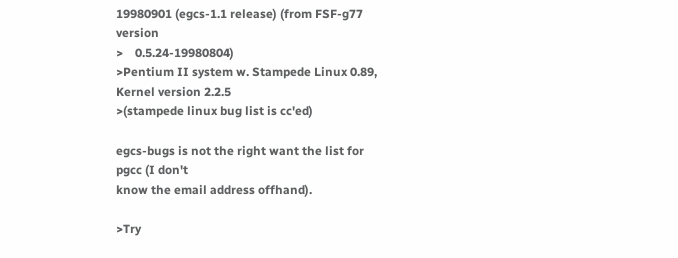19980901 (egcs-1.1 release) (from FSF-g77 version
>    0.5.24-19980804)
>Pentium II system w. Stampede Linux 0.89, Kernel version 2.2.5
>(stampede linux bug list is cc'ed)

egcs-bugs is not the right want the list for pgcc (I don't
know the email address offhand).

>Try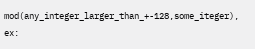mod(any_integer_larger_than_+-128,some_iteger), ex: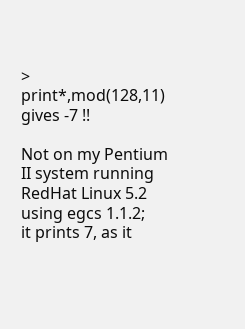>   print*,mod(128,11)    gives -7 !!

Not on my Pentium II system running RedHat Linux 5.2 using egcs 1.1.2;
it prints 7, as it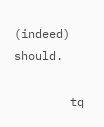(indeed) should.

        tq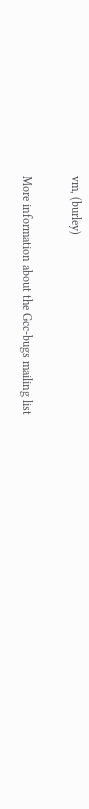vm, (burley)

More information about the Gcc-bugs mailing list